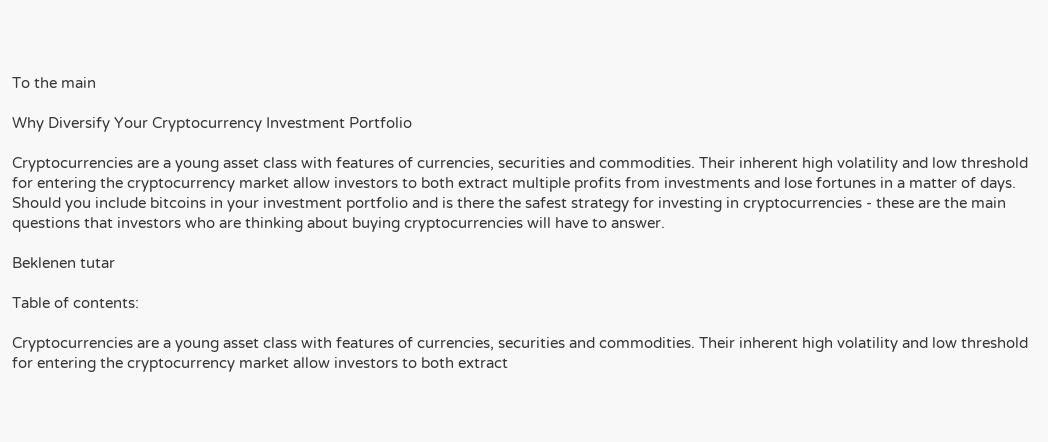To the main

Why Diversify Your Cryptocurrency Investment Portfolio

Cryptocurrencies are a young asset class with features of currencies, securities and commodities. Their inherent high volatility and low threshold for entering the cryptocurrency market allow investors to both extract multiple profits from investments and lose fortunes in a matter of days. Should you include bitcoins in your investment portfolio and is there the safest strategy for investing in cryptocurrencies - these are the main questions that investors who are thinking about buying cryptocurrencies will have to answer.

Beklenen tutar

Table of contents:

Cryptocurrencies are a young asset class with features of currencies, securities and commodities. Their inherent high volatility and low threshold for entering the cryptocurrency market allow investors to both extract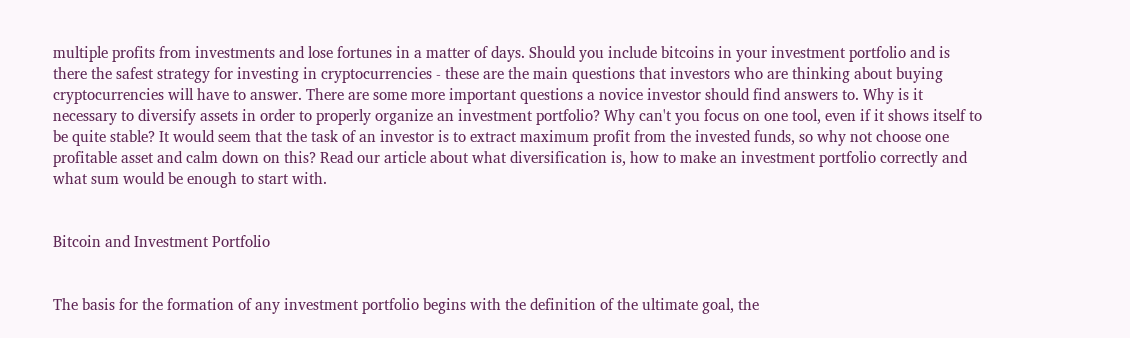multiple profits from investments and lose fortunes in a matter of days. Should you include bitcoins in your investment portfolio and is there the safest strategy for investing in cryptocurrencies - these are the main questions that investors who are thinking about buying cryptocurrencies will have to answer. There are some more important questions a novice investor should find answers to. Why is it necessary to diversify assets in order to properly organize an investment portfolio? Why can't you focus on one tool, even if it shows itself to be quite stable? It would seem that the task of an investor is to extract maximum profit from the invested funds, so why not choose one profitable asset and calm down on this? Read our article about what diversification is, how to make an investment portfolio correctly and what sum would be enough to start with.


Bitcoin and Investment Portfolio


The basis for the formation of any investment portfolio begins with the definition of the ultimate goal, the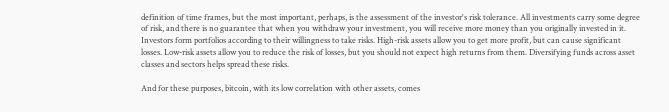definition of time frames, but the most important, perhaps, is the assessment of the investor's risk tolerance. All investments carry some degree of risk, and there is no guarantee that when you withdraw your investment, you will receive more money than you originally invested in it. Investors form portfolios according to their willingness to take risks. High-risk assets allow you to get more profit, but can cause significant losses. Low-risk assets allow you to reduce the risk of losses, but you should not expect high returns from them. Diversifying funds across asset classes and sectors helps spread these risks.

And for these purposes, bitcoin, with its low correlation with other assets, comes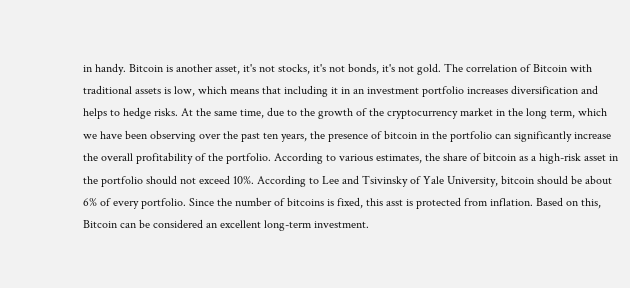in handy. Bitcoin is another asset, it's not stocks, it's not bonds, it's not gold. The correlation of Bitcoin with traditional assets is low, which means that including it in an investment portfolio increases diversification and helps to hedge risks. At the same time, due to the growth of the cryptocurrency market in the long term, which we have been observing over the past ten years, the presence of bitcoin in the portfolio can significantly increase the overall profitability of the portfolio. According to various estimates, the share of bitcoin as a high-risk asset in the portfolio should not exceed 10%. According to Lee and Tsivinsky of Yale University, bitcoin should be about 6% of every portfolio. Since the number of bitcoins is fixed, this asst is protected from inflation. Based on this, Bitcoin can be considered an excellent long-term investment.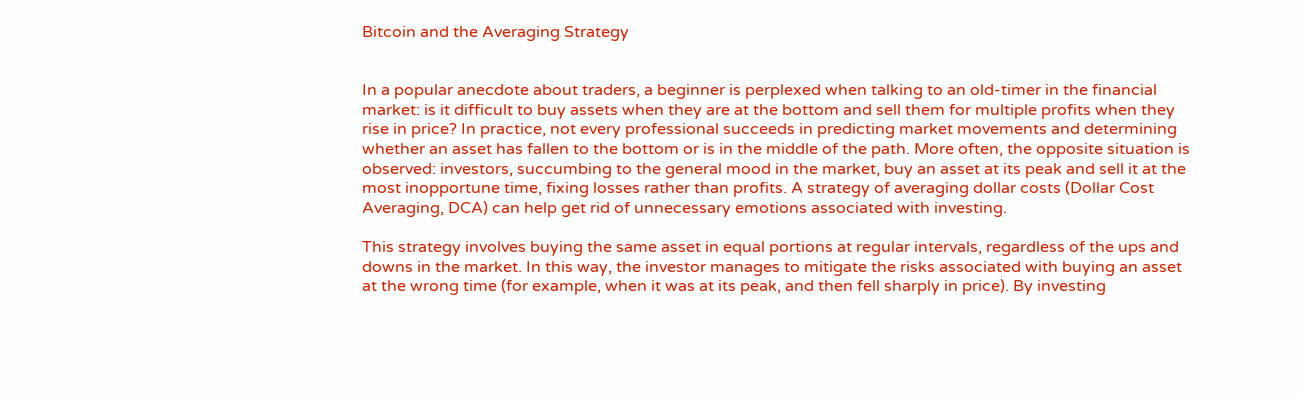Bitcoin and the Averaging Strategy


In a popular anecdote about traders, a beginner is perplexed when talking to an old-timer in the financial market: is it difficult to buy assets when they are at the bottom and sell them for multiple profits when they rise in price? In practice, not every professional succeeds in predicting market movements and determining whether an asset has fallen to the bottom or is in the middle of the path. More often, the opposite situation is observed: investors, succumbing to the general mood in the market, buy an asset at its peak and sell it at the most inopportune time, fixing losses rather than profits. A strategy of averaging dollar costs (Dollar Cost Averaging, DCA) can help get rid of unnecessary emotions associated with investing.

This strategy involves buying the same asset in equal portions at regular intervals, regardless of the ups and downs in the market. In this way, the investor manages to mitigate the risks associated with buying an asset at the wrong time (for example, when it was at its peak, and then fell sharply in price). By investing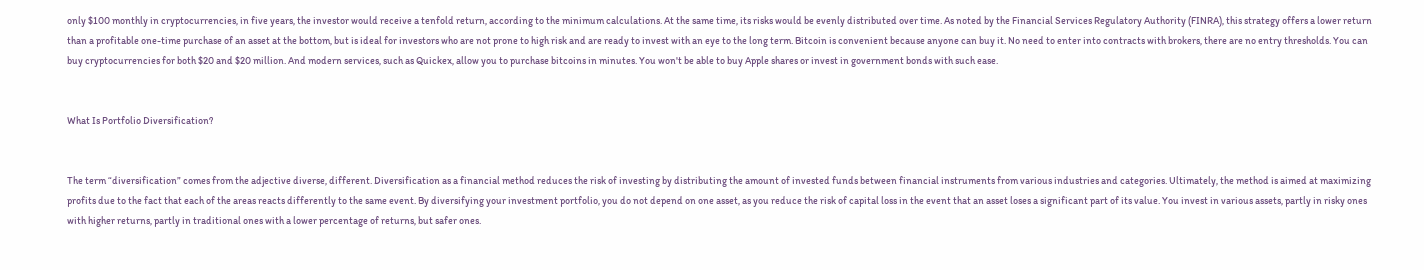only $100 monthly in cryptocurrencies, in five years, the investor would receive a tenfold return, according to the minimum calculations. At the same time, its risks would be evenly distributed over time. As noted by the Financial Services Regulatory Authority (FINRA), this strategy offers a lower return than a profitable one-time purchase of an asset at the bottom, but is ideal for investors who are not prone to high risk and are ready to invest with an eye to the long term. Bitcoin is convenient because anyone can buy it. No need to enter into contracts with brokers, there are no entry thresholds. You can buy cryptocurrencies for both $20 and $20 million. And modern services, such as Quickex, allow you to purchase bitcoins in minutes. You won't be able to buy Apple shares or invest in government bonds with such ease.


What Is Portfolio Diversification?


The term “diversification” comes from the adjective diverse, different. Diversification as a financial method reduces the risk of investing by distributing the amount of invested funds between financial instruments from various industries and categories. Ultimately, the method is aimed at maximizing profits due to the fact that each of the areas reacts differently to the same event. By diversifying your investment portfolio, you do not depend on one asset, as you reduce the risk of capital loss in the event that an asset loses a significant part of its value. You invest in various assets, partly in risky ones with higher returns, partly in traditional ones with a lower percentage of returns, but safer ones.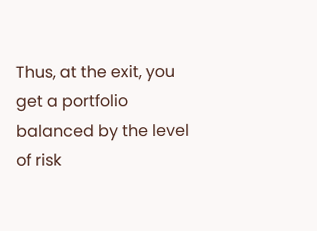Thus, at the exit, you get a portfolio balanced by the level of risk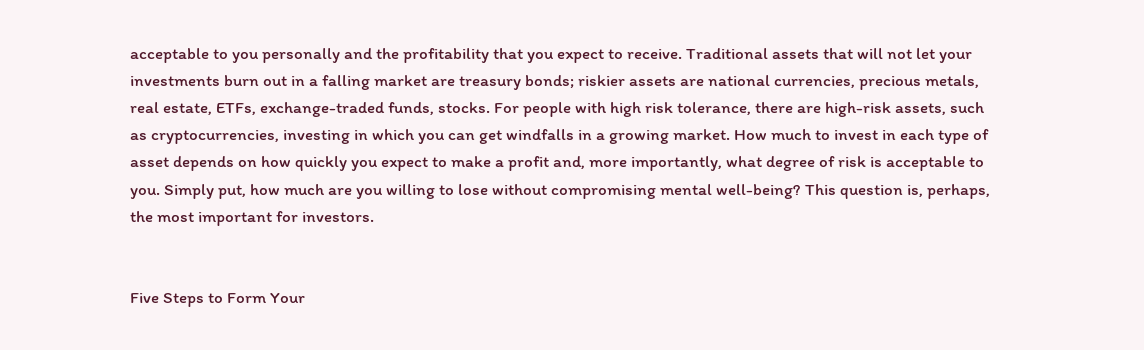acceptable to you personally and the profitability that you expect to receive. Traditional assets that will not let your investments burn out in a falling market are treasury bonds; riskier assets are national currencies, precious metals, real estate, ETFs, exchange-traded funds, stocks. For people with high risk tolerance, there are high-risk assets, such as cryptocurrencies, investing in which you can get windfalls in a growing market. How much to invest in each type of asset depends on how quickly you expect to make a profit and, more importantly, what degree of risk is acceptable to you. Simply put, how much are you willing to lose without compromising mental well-being? This question is, perhaps, the most important for investors.


Five Steps to Form Your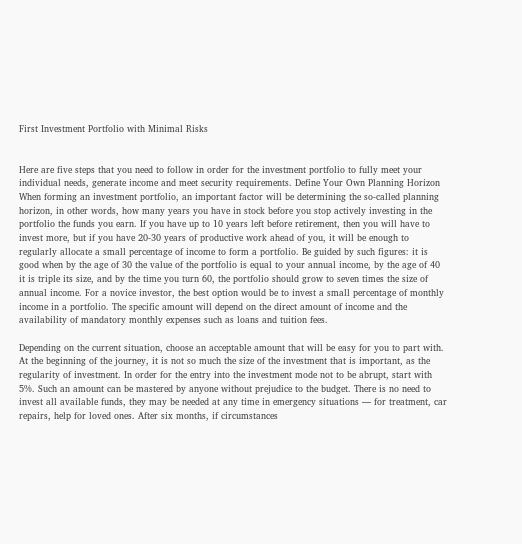First Investment Portfolio with Minimal Risks


Here are five steps that you need to follow in order for the investment portfolio to fully meet your individual needs, generate income and meet security requirements. Define Your Own Planning Horizon When forming an investment portfolio, an important factor will be determining the so-called planning horizon, in other words, how many years you have in stock before you stop actively investing in the portfolio the funds you earn. If you have up to 10 years left before retirement, then you will have to invest more, but if you have 20-30 years of productive work ahead of you, it will be enough to regularly allocate a small percentage of income to form a portfolio. Be guided by such figures: it is good when by the age of 30 the value of the portfolio is equal to your annual income, by the age of 40 it is triple its size, and by the time you turn 60, the portfolio should grow to seven times the size of annual income. For a novice investor, the best option would be to invest a small percentage of monthly income in a portfolio. The specific amount will depend on the direct amount of income and the availability of mandatory monthly expenses such as loans and tuition fees.

Depending on the current situation, choose an acceptable amount that will be easy for you to part with. At the beginning of the journey, it is not so much the size of the investment that is important, as the regularity of investment. In order for the entry into the investment mode not to be abrupt, start with 5%. Such an amount can be mastered by anyone without prejudice to the budget. There is no need to invest all available funds, they may be needed at any time in emergency situations — for treatment, car repairs, help for loved ones. After six months, if circumstances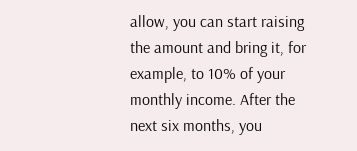allow, you can start raising the amount and bring it, for example, to 10% of your monthly income. After the next six months, you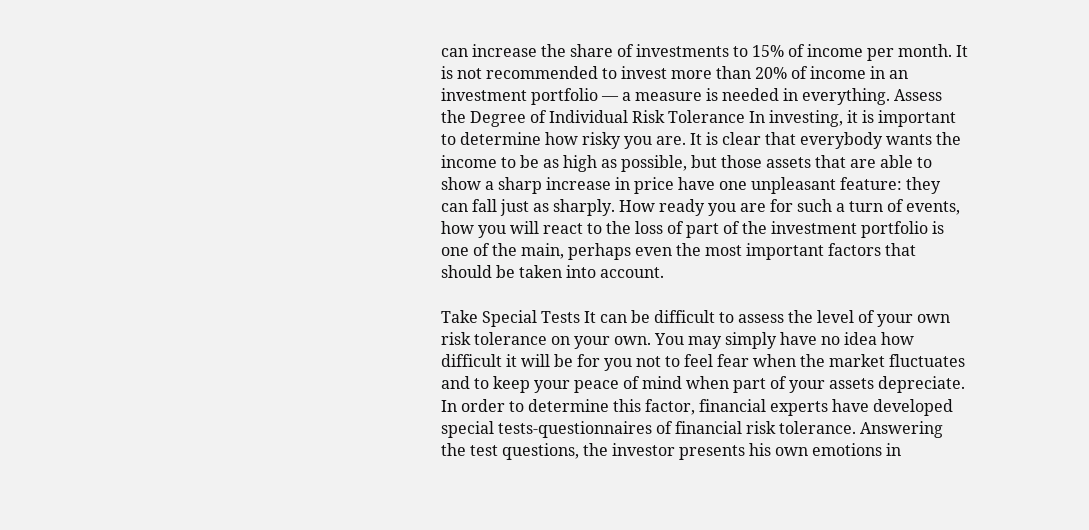can increase the share of investments to 15% of income per month. It is not recommended to invest more than 20% of income in an investment portfolio — a measure is needed in everything. Assess the Degree of Individual Risk Tolerance In investing, it is important to determine how risky you are. It is clear that everybody wants the income to be as high as possible, but those assets that are able to show a sharp increase in price have one unpleasant feature: they can fall just as sharply. How ready you are for such a turn of events, how you will react to the loss of part of the investment portfolio is one of the main, perhaps even the most important factors that should be taken into account.

Take Special Tests It can be difficult to assess the level of your own risk tolerance on your own. You may simply have no idea how difficult it will be for you not to feel fear when the market fluctuates and to keep your peace of mind when part of your assets depreciate. In order to determine this factor, financial experts have developed special tests-questionnaires of financial risk tolerance. Answering the test questions, the investor presents his own emotions in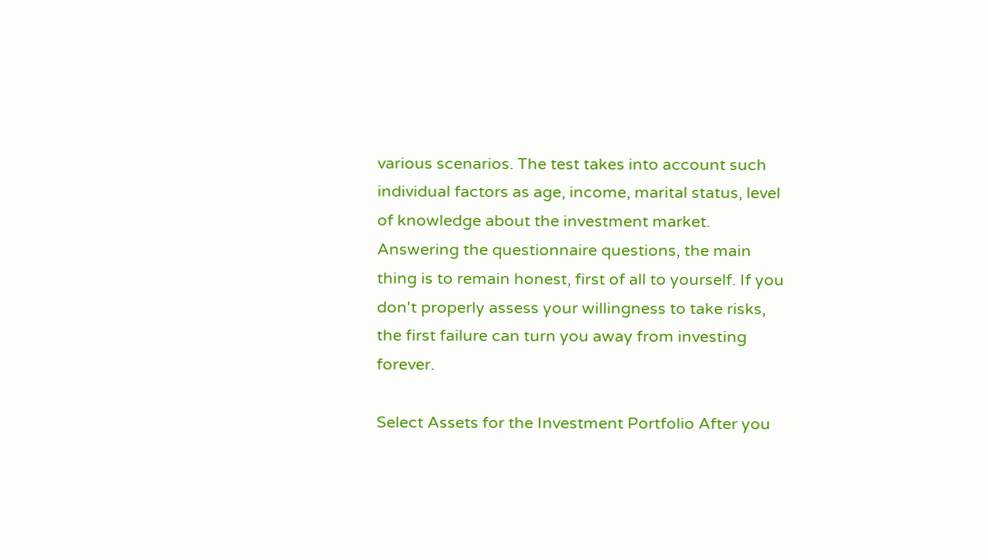various scenarios. The test takes into account such individual factors as age, income, marital status, level of knowledge about the investment market. Answering the questionnaire questions, the main thing is to remain honest, first of all to yourself. If you don't properly assess your willingness to take risks, the first failure can turn you away from investing forever.

Select Assets for the Investment Portfolio After you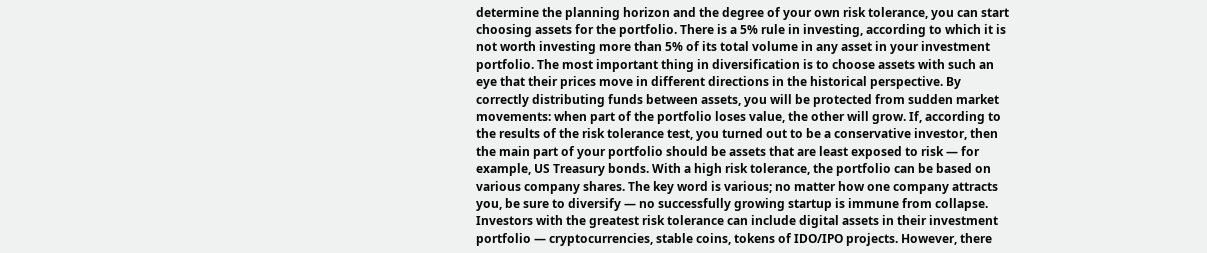determine the planning horizon and the degree of your own risk tolerance, you can start choosing assets for the portfolio. There is a 5% rule in investing, according to which it is not worth investing more than 5% of its total volume in any asset in your investment portfolio. The most important thing in diversification is to choose assets with such an eye that their prices move in different directions in the historical perspective. By correctly distributing funds between assets, you will be protected from sudden market movements: when part of the portfolio loses value, the other will grow. If, according to the results of the risk tolerance test, you turned out to be a conservative investor, then the main part of your portfolio should be assets that are least exposed to risk — for example, US Treasury bonds. With a high risk tolerance, the portfolio can be based on various company shares. The key word is various; no matter how one company attracts you, be sure to diversify — no successfully growing startup is immune from collapse. Investors with the greatest risk tolerance can include digital assets in their investment portfolio — cryptocurrencies, stable coins, tokens of IDO/IPO projects. However, there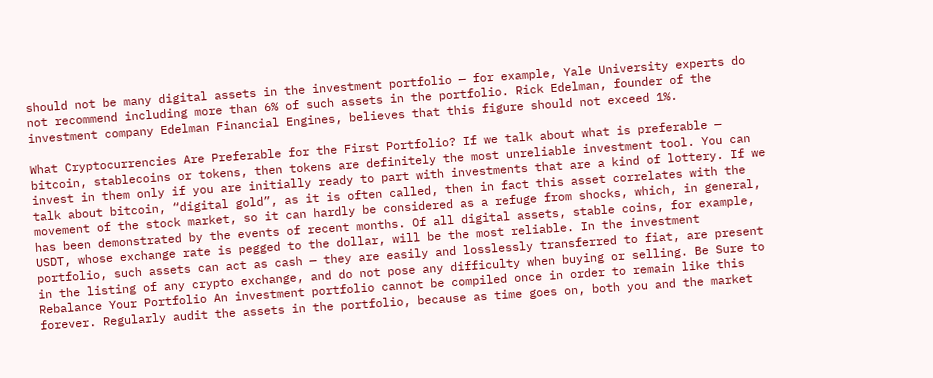should not be many digital assets in the investment portfolio — for example, Yale University experts do not recommend including more than 6% of such assets in the portfolio. Rick Edelman, founder of the investment company Edelman Financial Engines, believes that this figure should not exceed 1%.

What Cryptocurrencies Are Preferable for the First Portfolio? If we talk about what is preferable — bitcoin, stablecoins or tokens, then tokens are definitely the most unreliable investment tool. You can invest in them only if you are initially ready to part with investments that are a kind of lottery. If we talk about bitcoin, “digital gold”, as it is often called, then in fact this asset correlates with the movement of the stock market, so it can hardly be considered as a refuge from shocks, which, in general, has been demonstrated by the events of recent months. Of all digital assets, stable coins, for example, USDT, whose exchange rate is pegged to the dollar, will be the most reliable. In the investment portfolio, such assets can act as cash — they are easily and losslessly transferred to fiat, are present in the listing of any crypto exchange, and do not pose any difficulty when buying or selling. Be Sure to Rebalance Your Portfolio An investment portfolio cannot be compiled once in order to remain like this forever. Regularly audit the assets in the portfolio, because as time goes on, both you and the market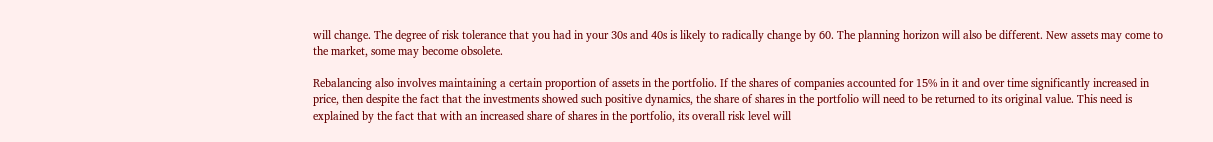will change. The degree of risk tolerance that you had in your 30s and 40s is likely to radically change by 60. The planning horizon will also be different. New assets may come to the market, some may become obsolete.

Rebalancing also involves maintaining a certain proportion of assets in the portfolio. If the shares of companies accounted for 15% in it and over time significantly increased in price, then despite the fact that the investments showed such positive dynamics, the share of shares in the portfolio will need to be returned to its original value. This need is explained by the fact that with an increased share of shares in the portfolio, its overall risk level will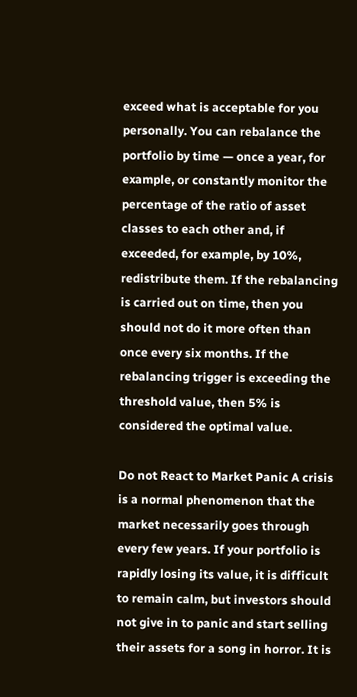exceed what is acceptable for you personally. You can rebalance the portfolio by time — once a year, for example, or constantly monitor the percentage of the ratio of asset classes to each other and, if exceeded, for example, by 10%, redistribute them. If the rebalancing is carried out on time, then you should not do it more often than once every six months. If the rebalancing trigger is exceeding the threshold value, then 5% is considered the optimal value.

Do not React to Market Panic A crisis is a normal phenomenon that the market necessarily goes through every few years. If your portfolio is rapidly losing its value, it is difficult to remain calm, but investors should not give in to panic and start selling their assets for a song in horror. It is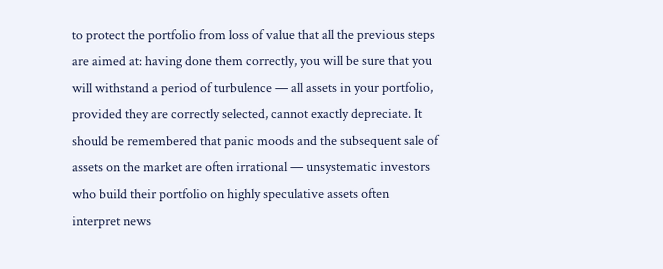to protect the portfolio from loss of value that all the previous steps are aimed at: having done them correctly, you will be sure that you will withstand a period of turbulence — all assets in your portfolio, provided they are correctly selected, cannot exactly depreciate. It should be remembered that panic moods and the subsequent sale of assets on the market are often irrational — unsystematic investors who build their portfolio on highly speculative assets often interpret news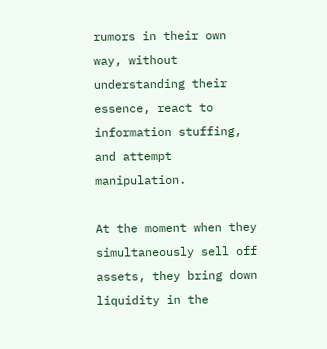rumors in their own way, without understanding their essence, react to information stuffing, and attempt manipulation.

At the moment when they simultaneously sell off assets, they bring down liquidity in the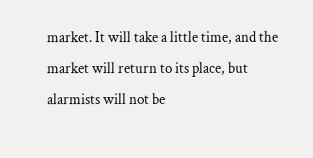market. It will take a little time, and the market will return to its place, but alarmists will not be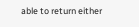able to return either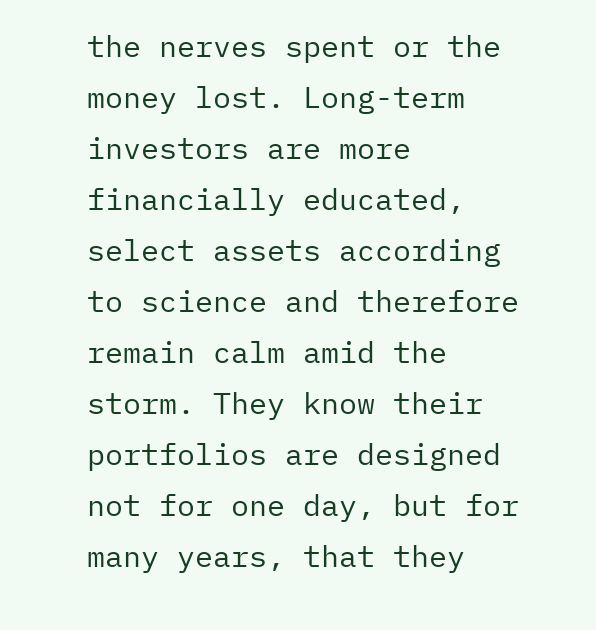the nerves spent or the money lost. Long-term investors are more financially educated, select assets according to science and therefore remain calm amid the storm. They know their portfolios are designed not for one day, but for many years, that they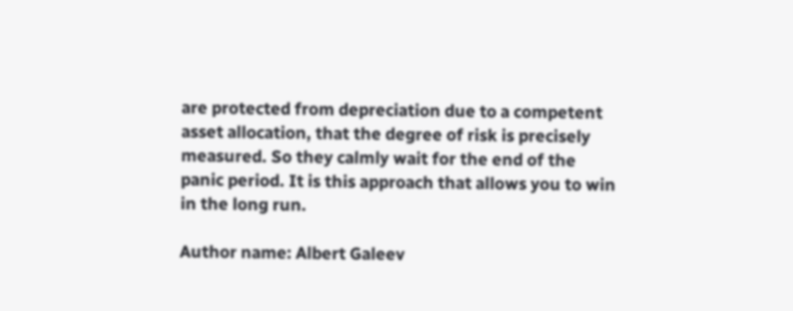are protected from depreciation due to a competent asset allocation, that the degree of risk is precisely measured. So they calmly wait for the end of the panic period. It is this approach that allows you to win in the long run.

Author name: Albert Galeev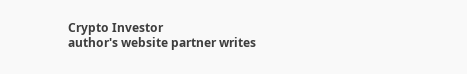Crypto Investor
author's website partner writes